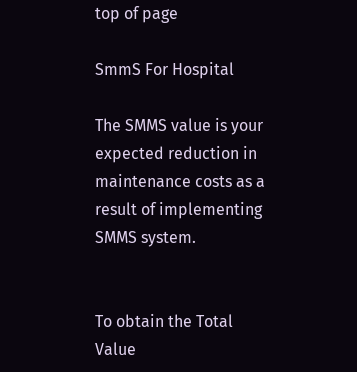top of page

SmmS For Hospital

The SMMS value is your expected reduction in maintenance costs as a result of implementing  SMMS system.


To obtain the Total Value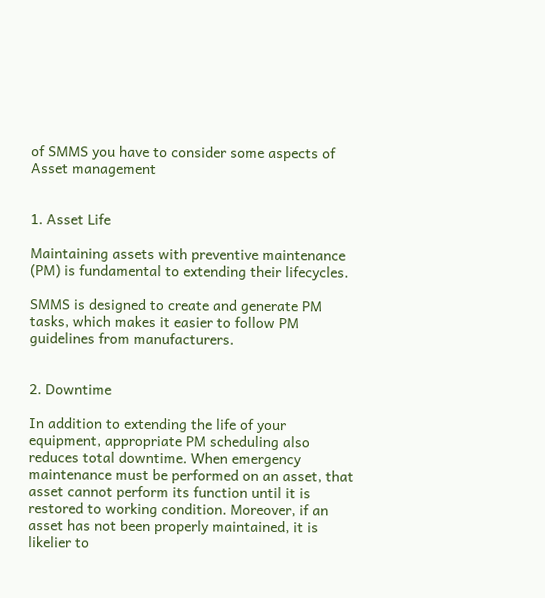of SMMS you have to consider some aspects of Asset management


1. Asset Life

Maintaining assets with preventive maintenance (PM) is fundamental to extending their lifecycles.

SMMS is designed to create and generate PM tasks, which makes it easier to follow PM guidelines from manufacturers.


2. Downtime

In addition to extending the life of your equipment, appropriate PM scheduling also reduces total downtime. When emergency maintenance must be performed on an asset, that asset cannot perform its function until it is restored to working condition. Moreover, if an asset has not been properly maintained, it is likelier to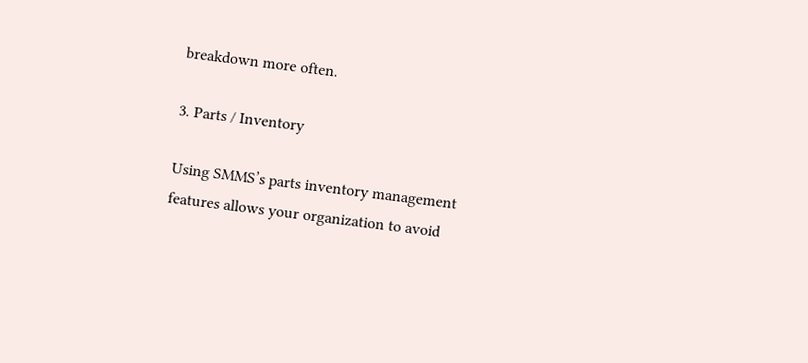breakdown more often.

3. Parts / Inventory

Using SMMS’s parts inventory management features allows your organization to avoid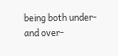being both under- and over-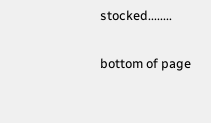stocked........

bottom of page